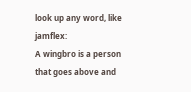look up any word, like jamflex:
A wingbro is a person that goes above and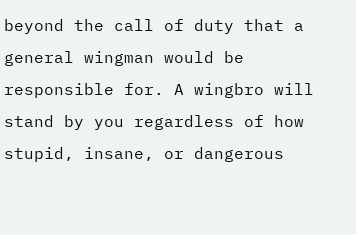beyond the call of duty that a general wingman would be responsible for. A wingbro will stand by you regardless of how stupid, insane, or dangerous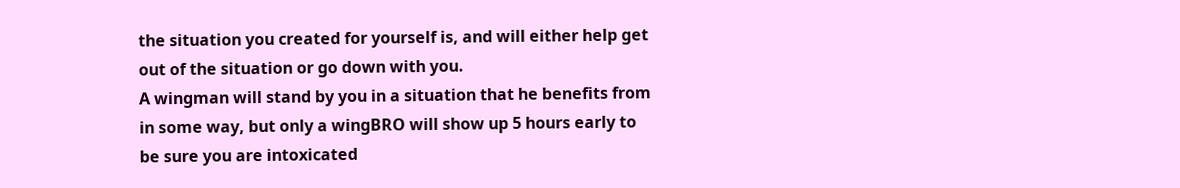the situation you created for yourself is, and will either help get out of the situation or go down with you.
A wingman will stand by you in a situation that he benefits from in some way, but only a wingBRO will show up 5 hours early to be sure you are intoxicated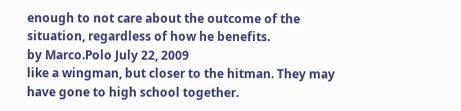enough to not care about the outcome of the situation, regardless of how he benefits.
by Marco.Polo July 22, 2009
like a wingman, but closer to the hitman. They may have gone to high school together.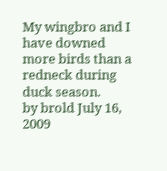My wingbro and I have downed more birds than a redneck during duck season.
by brold July 16, 2009